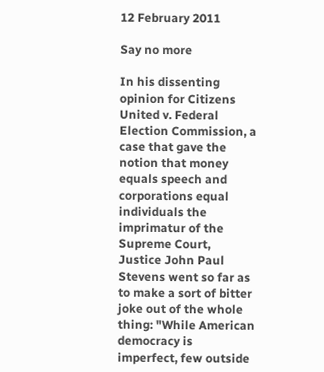12 February 2011

Say no more

In his dissenting opinion for Citizens United v. Federal Election Commission, a case that gave the notion that money equals speech and corporations equal individuals the imprimatur of the Supreme Court, Justice John Paul Stevens went so far as to make a sort of bitter joke out of the whole thing: "While American democracy is imperfect, few outside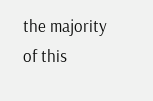the majority of this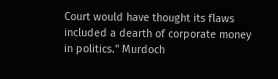Court would have thought its flaws included a dearth of corporate money in politics." Murdoch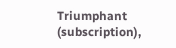Triumphant (subscription),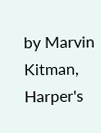by Marvin Kitman, Harper's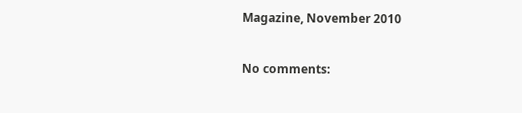Magazine, November 2010

No comments: